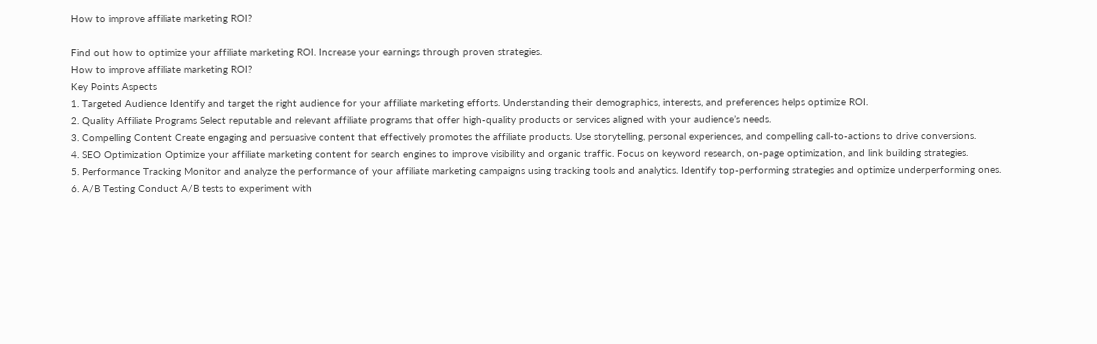How to improve affiliate marketing ROI?

Find out how to optimize your affiliate marketing ROI. Increase your earnings through proven strategies.
How to improve affiliate marketing ROI?
Key Points Aspects
1. Targeted Audience Identify and target the right audience for your affiliate marketing efforts. Understanding their demographics, interests, and preferences helps optimize ROI.
2. Quality Affiliate Programs Select reputable and relevant affiliate programs that offer high-quality products or services aligned with your audience’s needs.
3. Compelling Content Create engaging and persuasive content that effectively promotes the affiliate products. Use storytelling, personal experiences, and compelling call-to-actions to drive conversions.
4. SEO Optimization Optimize your affiliate marketing content for search engines to improve visibility and organic traffic. Focus on keyword research, on-page optimization, and link building strategies.
5. Performance Tracking Monitor and analyze the performance of your affiliate marketing campaigns using tracking tools and analytics. Identify top-performing strategies and optimize underperforming ones.
6. A/B Testing Conduct A/B tests to experiment with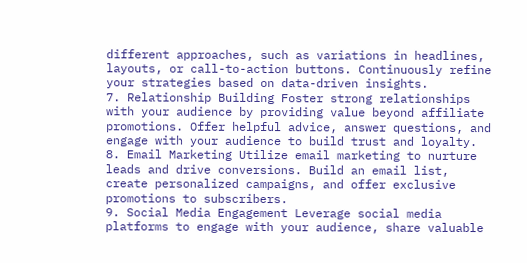different approaches, such as variations in headlines, layouts, or call-to-action buttons. Continuously refine your strategies based on data-driven insights.
7. Relationship Building Foster strong relationships with your audience by providing value beyond affiliate promotions. Offer helpful advice, answer questions, and engage with your audience to build trust and loyalty.
8. Email Marketing Utilize email marketing to nurture leads and drive conversions. Build an email list, create personalized campaigns, and offer exclusive promotions to subscribers.
9. Social Media Engagement Leverage social media platforms to engage with your audience, share valuable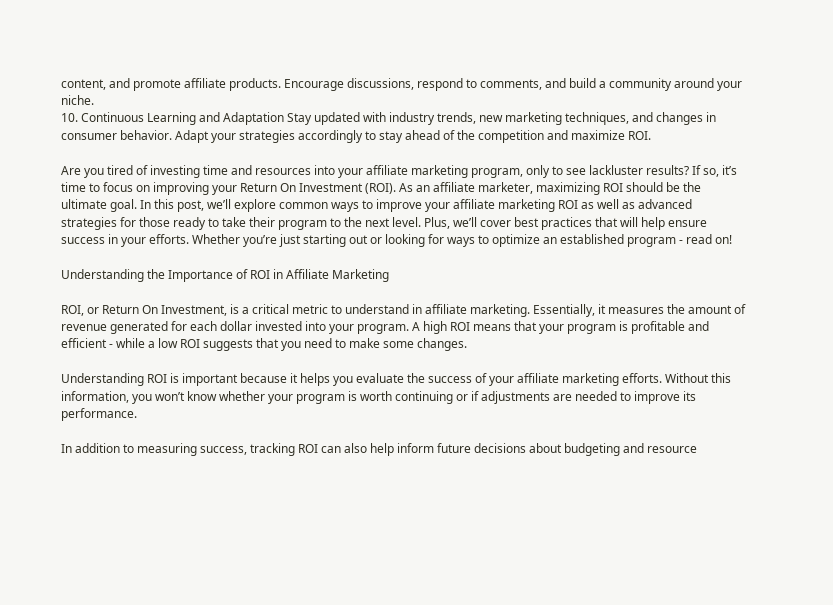content, and promote affiliate products. Encourage discussions, respond to comments, and build a community around your niche.
10. Continuous Learning and Adaptation Stay updated with industry trends, new marketing techniques, and changes in consumer behavior. Adapt your strategies accordingly to stay ahead of the competition and maximize ROI.

Are you tired of investing time and resources into your affiliate marketing program, only to see lackluster results? If so, it’s time to focus on improving your Return On Investment (ROI). As an affiliate marketer, maximizing ROI should be the ultimate goal. In this post, we’ll explore common ways to improve your affiliate marketing ROI as well as advanced strategies for those ready to take their program to the next level. Plus, we’ll cover best practices that will help ensure success in your efforts. Whether you’re just starting out or looking for ways to optimize an established program - read on!

Understanding the Importance of ROI in Affiliate Marketing

ROI, or Return On Investment, is a critical metric to understand in affiliate marketing. Essentially, it measures the amount of revenue generated for each dollar invested into your program. A high ROI means that your program is profitable and efficient - while a low ROI suggests that you need to make some changes.

Understanding ROI is important because it helps you evaluate the success of your affiliate marketing efforts. Without this information, you won’t know whether your program is worth continuing or if adjustments are needed to improve its performance.

In addition to measuring success, tracking ROI can also help inform future decisions about budgeting and resource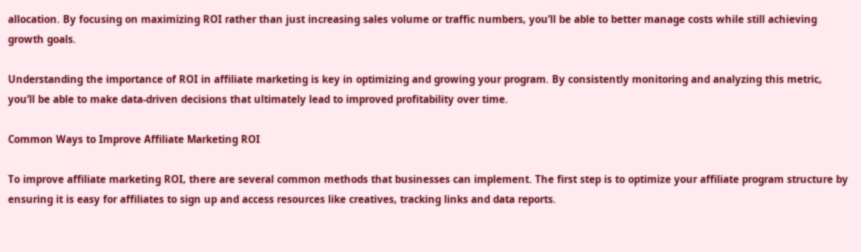allocation. By focusing on maximizing ROI rather than just increasing sales volume or traffic numbers, you’ll be able to better manage costs while still achieving growth goals.

Understanding the importance of ROI in affiliate marketing is key in optimizing and growing your program. By consistently monitoring and analyzing this metric, you’ll be able to make data-driven decisions that ultimately lead to improved profitability over time.

Common Ways to Improve Affiliate Marketing ROI

To improve affiliate marketing ROI, there are several common methods that businesses can implement. The first step is to optimize your affiliate program structure by ensuring it is easy for affiliates to sign up and access resources like creatives, tracking links and data reports.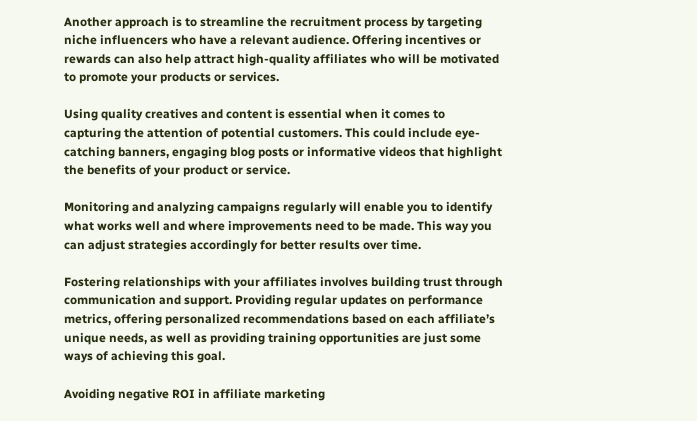Another approach is to streamline the recruitment process by targeting niche influencers who have a relevant audience. Offering incentives or rewards can also help attract high-quality affiliates who will be motivated to promote your products or services.

Using quality creatives and content is essential when it comes to capturing the attention of potential customers. This could include eye-catching banners, engaging blog posts or informative videos that highlight the benefits of your product or service.

Monitoring and analyzing campaigns regularly will enable you to identify what works well and where improvements need to be made. This way you can adjust strategies accordingly for better results over time.

Fostering relationships with your affiliates involves building trust through communication and support. Providing regular updates on performance metrics, offering personalized recommendations based on each affiliate’s unique needs, as well as providing training opportunities are just some ways of achieving this goal.

Avoiding negative ROI in affiliate marketing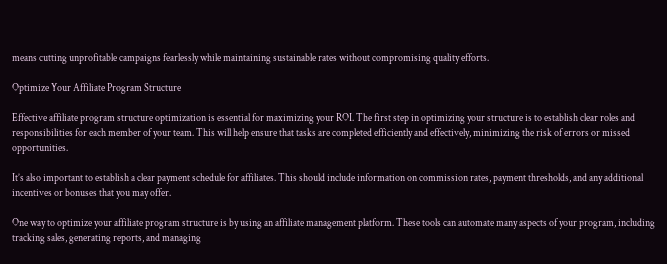means cutting unprofitable campaigns fearlessly while maintaining sustainable rates without compromising quality efforts.

Optimize Your Affiliate Program Structure

Effective affiliate program structure optimization is essential for maximizing your ROI. The first step in optimizing your structure is to establish clear roles and responsibilities for each member of your team. This will help ensure that tasks are completed efficiently and effectively, minimizing the risk of errors or missed opportunities.

It’s also important to establish a clear payment schedule for affiliates. This should include information on commission rates, payment thresholds, and any additional incentives or bonuses that you may offer.

One way to optimize your affiliate program structure is by using an affiliate management platform. These tools can automate many aspects of your program, including tracking sales, generating reports, and managing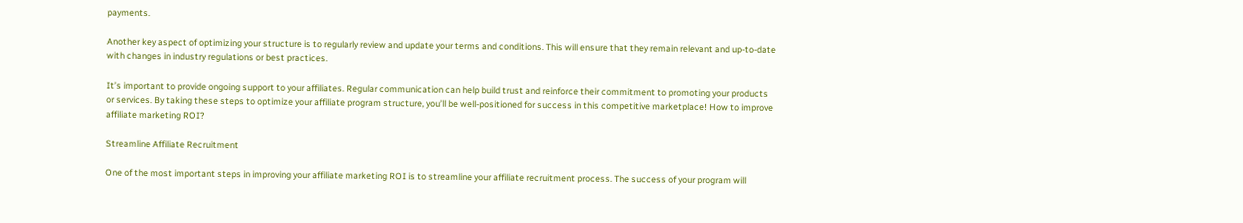payments.

Another key aspect of optimizing your structure is to regularly review and update your terms and conditions. This will ensure that they remain relevant and up-to-date with changes in industry regulations or best practices.

It’s important to provide ongoing support to your affiliates. Regular communication can help build trust and reinforce their commitment to promoting your products or services. By taking these steps to optimize your affiliate program structure, you’ll be well-positioned for success in this competitive marketplace! How to improve affiliate marketing ROI?

Streamline Affiliate Recruitment

One of the most important steps in improving your affiliate marketing ROI is to streamline your affiliate recruitment process. The success of your program will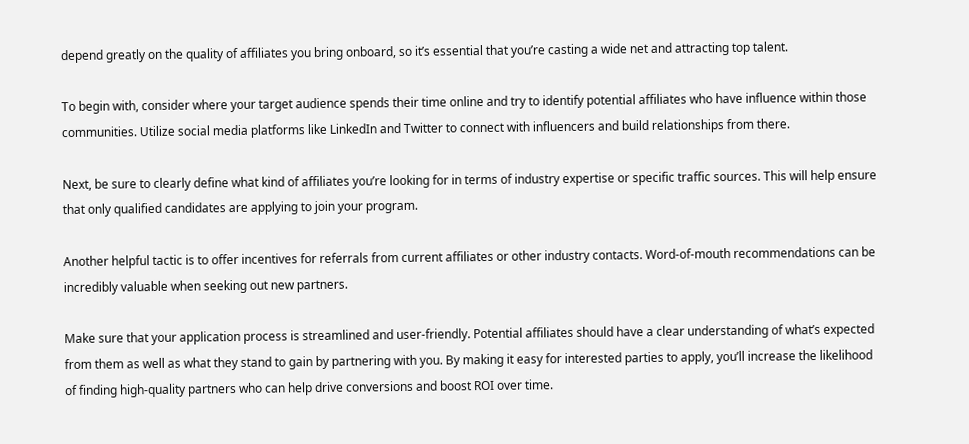depend greatly on the quality of affiliates you bring onboard, so it’s essential that you’re casting a wide net and attracting top talent.

To begin with, consider where your target audience spends their time online and try to identify potential affiliates who have influence within those communities. Utilize social media platforms like LinkedIn and Twitter to connect with influencers and build relationships from there.

Next, be sure to clearly define what kind of affiliates you’re looking for in terms of industry expertise or specific traffic sources. This will help ensure that only qualified candidates are applying to join your program.

Another helpful tactic is to offer incentives for referrals from current affiliates or other industry contacts. Word-of-mouth recommendations can be incredibly valuable when seeking out new partners.

Make sure that your application process is streamlined and user-friendly. Potential affiliates should have a clear understanding of what’s expected from them as well as what they stand to gain by partnering with you. By making it easy for interested parties to apply, you’ll increase the likelihood of finding high-quality partners who can help drive conversions and boost ROI over time.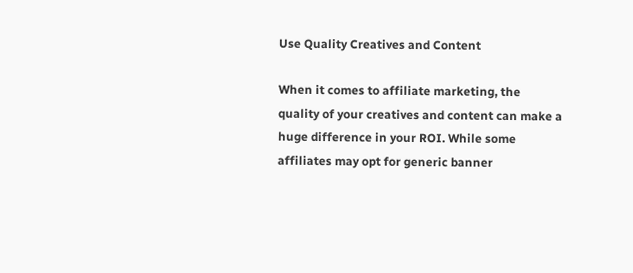Use Quality Creatives and Content

When it comes to affiliate marketing, the quality of your creatives and content can make a huge difference in your ROI. While some affiliates may opt for generic banner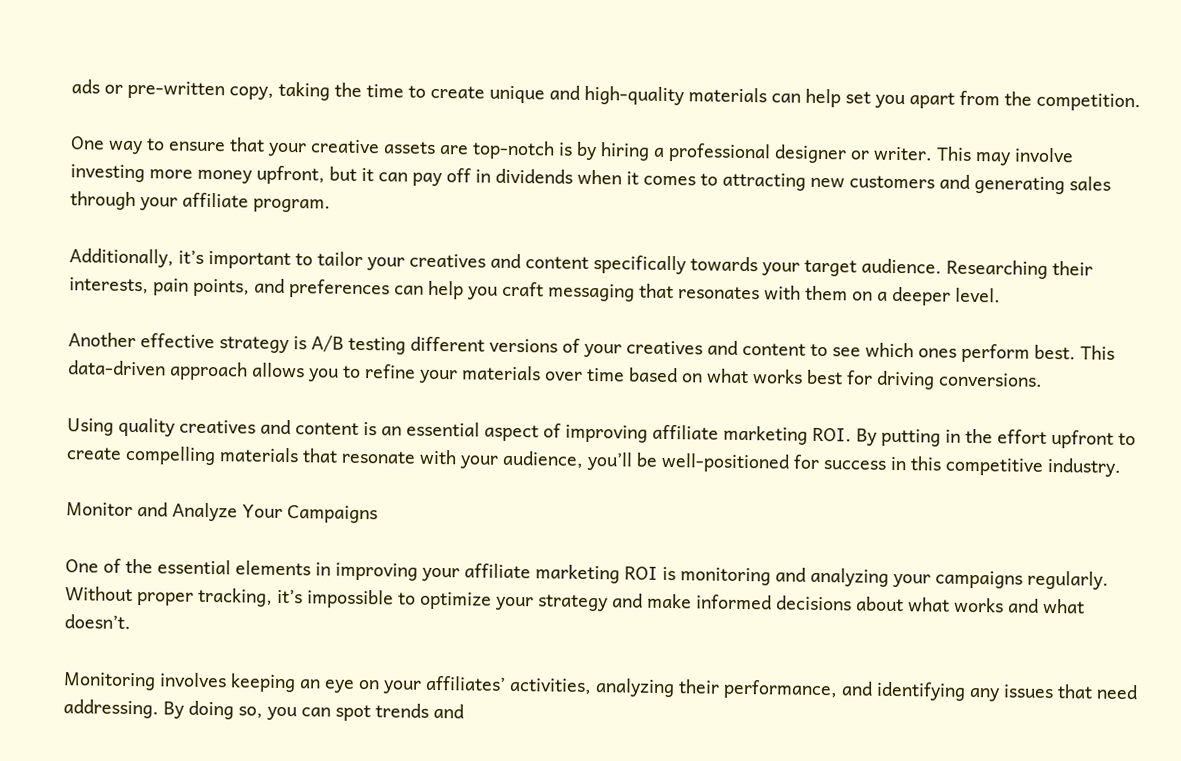ads or pre-written copy, taking the time to create unique and high-quality materials can help set you apart from the competition.

One way to ensure that your creative assets are top-notch is by hiring a professional designer or writer. This may involve investing more money upfront, but it can pay off in dividends when it comes to attracting new customers and generating sales through your affiliate program.

Additionally, it’s important to tailor your creatives and content specifically towards your target audience. Researching their interests, pain points, and preferences can help you craft messaging that resonates with them on a deeper level.

Another effective strategy is A/B testing different versions of your creatives and content to see which ones perform best. This data-driven approach allows you to refine your materials over time based on what works best for driving conversions.

Using quality creatives and content is an essential aspect of improving affiliate marketing ROI. By putting in the effort upfront to create compelling materials that resonate with your audience, you’ll be well-positioned for success in this competitive industry.

Monitor and Analyze Your Campaigns

One of the essential elements in improving your affiliate marketing ROI is monitoring and analyzing your campaigns regularly. Without proper tracking, it’s impossible to optimize your strategy and make informed decisions about what works and what doesn’t.

Monitoring involves keeping an eye on your affiliates’ activities, analyzing their performance, and identifying any issues that need addressing. By doing so, you can spot trends and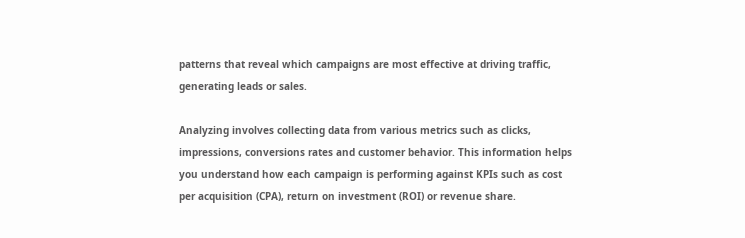patterns that reveal which campaigns are most effective at driving traffic, generating leads or sales.

Analyzing involves collecting data from various metrics such as clicks, impressions, conversions rates and customer behavior. This information helps you understand how each campaign is performing against KPIs such as cost per acquisition (CPA), return on investment (ROI) or revenue share.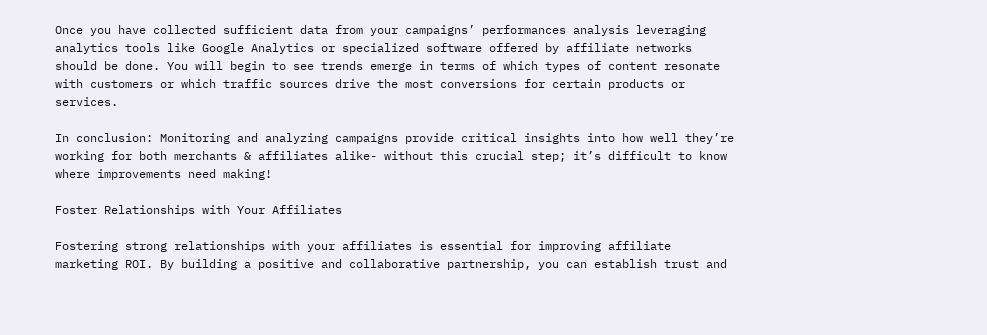Once you have collected sufficient data from your campaigns’ performances analysis leveraging analytics tools like Google Analytics or specialized software offered by affiliate networks should be done. You will begin to see trends emerge in terms of which types of content resonate with customers or which traffic sources drive the most conversions for certain products or services.

In conclusion: Monitoring and analyzing campaigns provide critical insights into how well they’re working for both merchants & affiliates alike- without this crucial step; it’s difficult to know where improvements need making!

Foster Relationships with Your Affiliates

Fostering strong relationships with your affiliates is essential for improving affiliate marketing ROI. By building a positive and collaborative partnership, you can establish trust and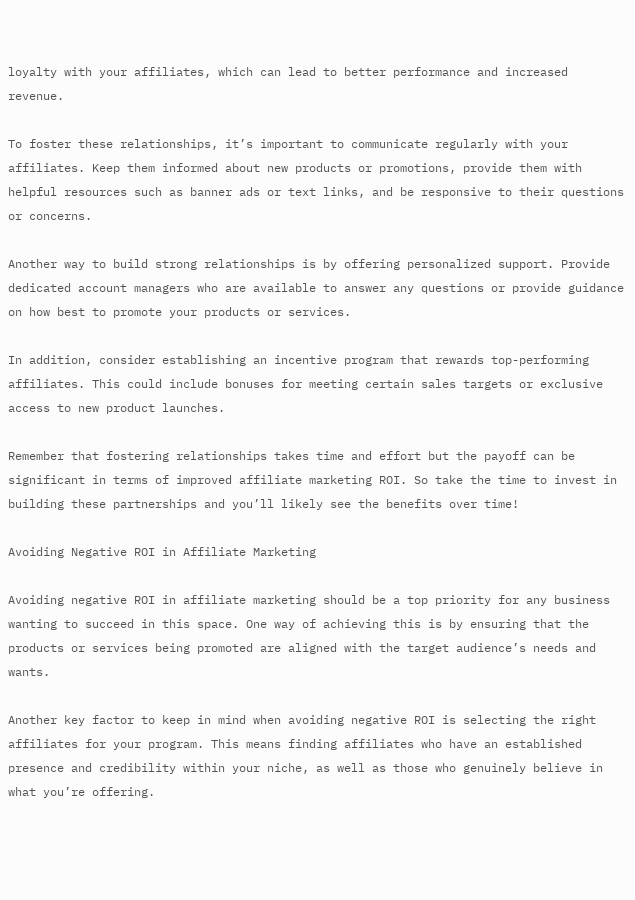loyalty with your affiliates, which can lead to better performance and increased revenue.

To foster these relationships, it’s important to communicate regularly with your affiliates. Keep them informed about new products or promotions, provide them with helpful resources such as banner ads or text links, and be responsive to their questions or concerns.

Another way to build strong relationships is by offering personalized support. Provide dedicated account managers who are available to answer any questions or provide guidance on how best to promote your products or services.

In addition, consider establishing an incentive program that rewards top-performing affiliates. This could include bonuses for meeting certain sales targets or exclusive access to new product launches.

Remember that fostering relationships takes time and effort but the payoff can be significant in terms of improved affiliate marketing ROI. So take the time to invest in building these partnerships and you’ll likely see the benefits over time!

Avoiding Negative ROI in Affiliate Marketing

Avoiding negative ROI in affiliate marketing should be a top priority for any business wanting to succeed in this space. One way of achieving this is by ensuring that the products or services being promoted are aligned with the target audience’s needs and wants.

Another key factor to keep in mind when avoiding negative ROI is selecting the right affiliates for your program. This means finding affiliates who have an established presence and credibility within your niche, as well as those who genuinely believe in what you’re offering.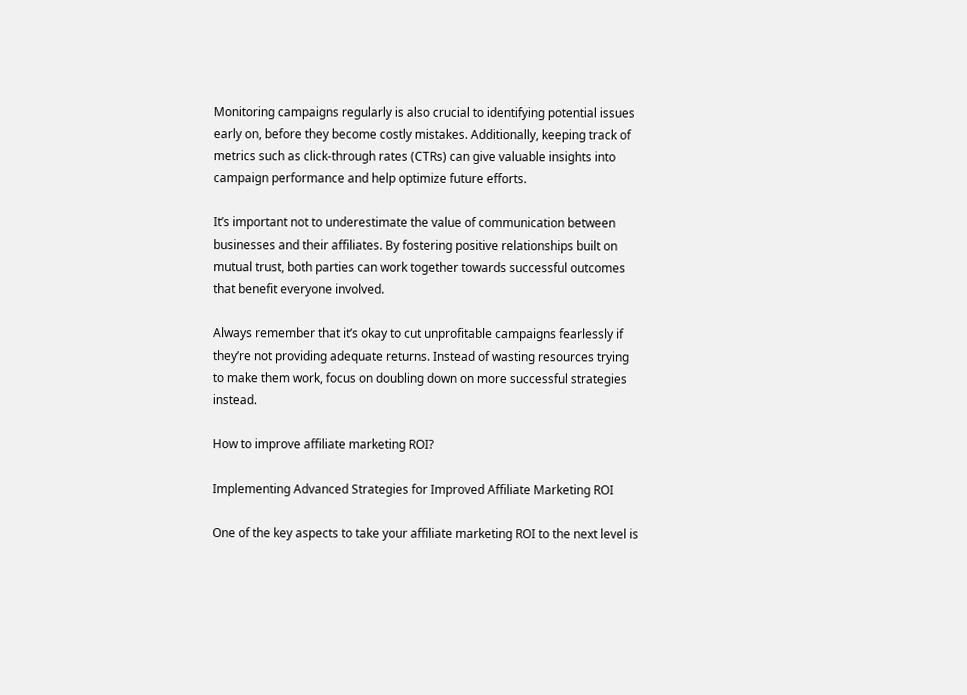Monitoring campaigns regularly is also crucial to identifying potential issues early on, before they become costly mistakes. Additionally, keeping track of metrics such as click-through rates (CTRs) can give valuable insights into campaign performance and help optimize future efforts.

It’s important not to underestimate the value of communication between businesses and their affiliates. By fostering positive relationships built on mutual trust, both parties can work together towards successful outcomes that benefit everyone involved.

Always remember that it’s okay to cut unprofitable campaigns fearlessly if they’re not providing adequate returns. Instead of wasting resources trying to make them work, focus on doubling down on more successful strategies instead.

How to improve affiliate marketing ROI?

Implementing Advanced Strategies for Improved Affiliate Marketing ROI

One of the key aspects to take your affiliate marketing ROI to the next level is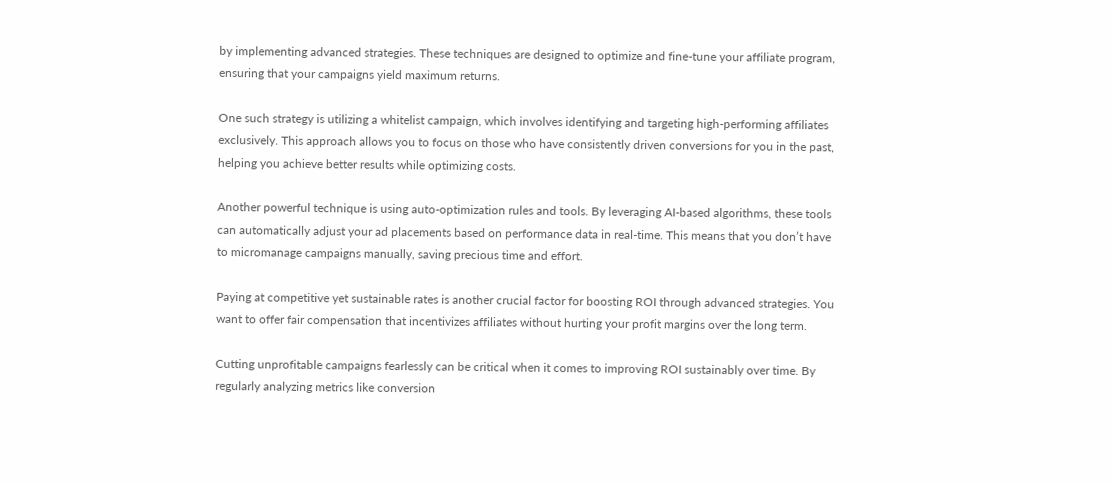by implementing advanced strategies. These techniques are designed to optimize and fine-tune your affiliate program, ensuring that your campaigns yield maximum returns.

One such strategy is utilizing a whitelist campaign, which involves identifying and targeting high-performing affiliates exclusively. This approach allows you to focus on those who have consistently driven conversions for you in the past, helping you achieve better results while optimizing costs.

Another powerful technique is using auto-optimization rules and tools. By leveraging AI-based algorithms, these tools can automatically adjust your ad placements based on performance data in real-time. This means that you don’t have to micromanage campaigns manually, saving precious time and effort.

Paying at competitive yet sustainable rates is another crucial factor for boosting ROI through advanced strategies. You want to offer fair compensation that incentivizes affiliates without hurting your profit margins over the long term.

Cutting unprofitable campaigns fearlessly can be critical when it comes to improving ROI sustainably over time. By regularly analyzing metrics like conversion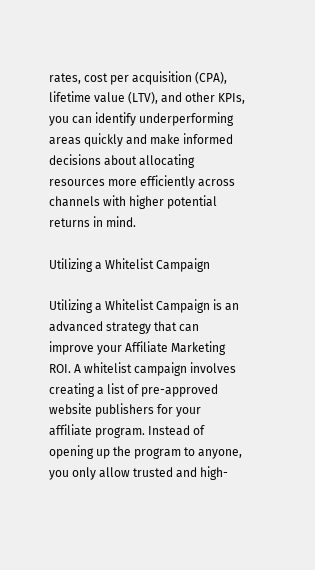rates, cost per acquisition (CPA), lifetime value (LTV), and other KPIs, you can identify underperforming areas quickly and make informed decisions about allocating resources more efficiently across channels with higher potential returns in mind.

Utilizing a Whitelist Campaign

Utilizing a Whitelist Campaign is an advanced strategy that can improve your Affiliate Marketing ROI. A whitelist campaign involves creating a list of pre-approved website publishers for your affiliate program. Instead of opening up the program to anyone, you only allow trusted and high-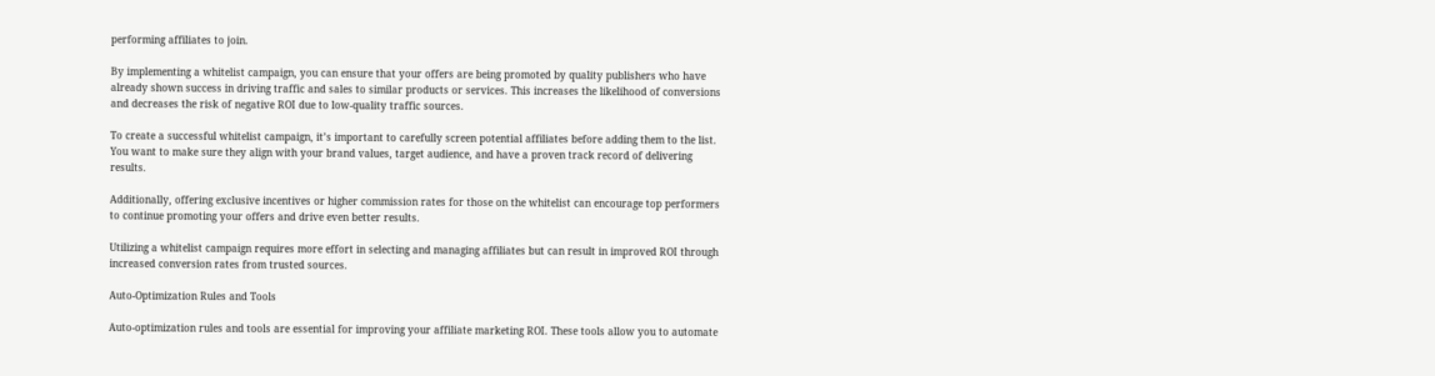performing affiliates to join.

By implementing a whitelist campaign, you can ensure that your offers are being promoted by quality publishers who have already shown success in driving traffic and sales to similar products or services. This increases the likelihood of conversions and decreases the risk of negative ROI due to low-quality traffic sources.

To create a successful whitelist campaign, it’s important to carefully screen potential affiliates before adding them to the list. You want to make sure they align with your brand values, target audience, and have a proven track record of delivering results.

Additionally, offering exclusive incentives or higher commission rates for those on the whitelist can encourage top performers to continue promoting your offers and drive even better results.

Utilizing a whitelist campaign requires more effort in selecting and managing affiliates but can result in improved ROI through increased conversion rates from trusted sources.

Auto-Optimization Rules and Tools

Auto-optimization rules and tools are essential for improving your affiliate marketing ROI. These tools allow you to automate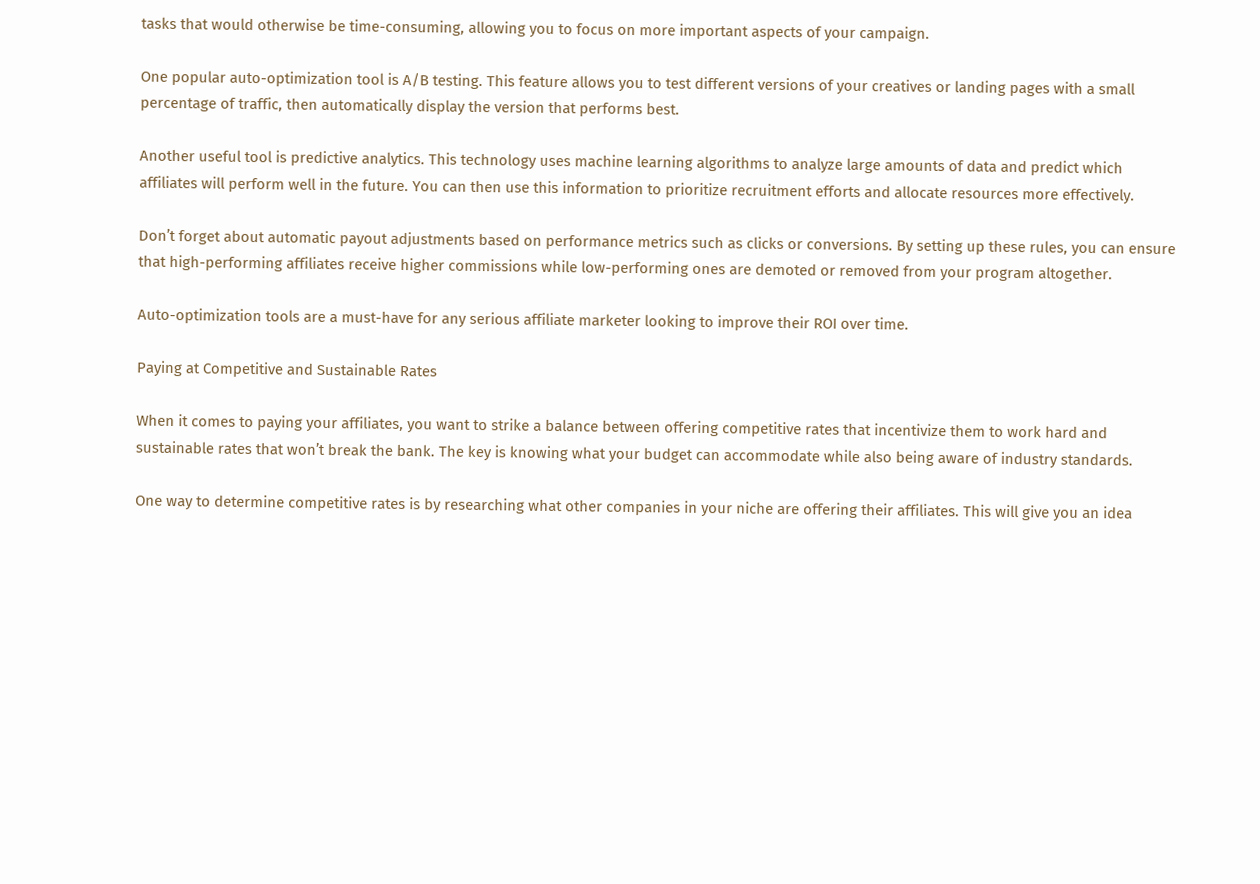tasks that would otherwise be time-consuming, allowing you to focus on more important aspects of your campaign.

One popular auto-optimization tool is A/B testing. This feature allows you to test different versions of your creatives or landing pages with a small percentage of traffic, then automatically display the version that performs best.

Another useful tool is predictive analytics. This technology uses machine learning algorithms to analyze large amounts of data and predict which affiliates will perform well in the future. You can then use this information to prioritize recruitment efforts and allocate resources more effectively.

Don’t forget about automatic payout adjustments based on performance metrics such as clicks or conversions. By setting up these rules, you can ensure that high-performing affiliates receive higher commissions while low-performing ones are demoted or removed from your program altogether.

Auto-optimization tools are a must-have for any serious affiliate marketer looking to improve their ROI over time.

Paying at Competitive and Sustainable Rates

When it comes to paying your affiliates, you want to strike a balance between offering competitive rates that incentivize them to work hard and sustainable rates that won’t break the bank. The key is knowing what your budget can accommodate while also being aware of industry standards.

One way to determine competitive rates is by researching what other companies in your niche are offering their affiliates. This will give you an idea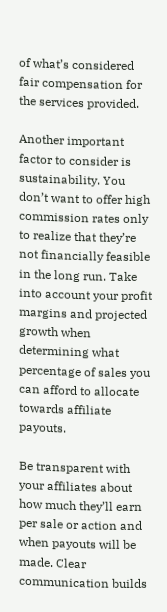of what’s considered fair compensation for the services provided.

Another important factor to consider is sustainability. You don’t want to offer high commission rates only to realize that they’re not financially feasible in the long run. Take into account your profit margins and projected growth when determining what percentage of sales you can afford to allocate towards affiliate payouts.

Be transparent with your affiliates about how much they’ll earn per sale or action and when payouts will be made. Clear communication builds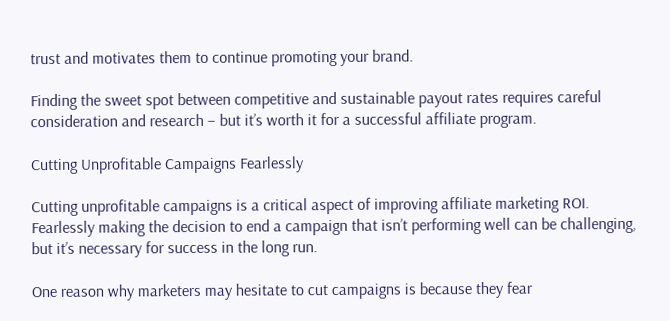trust and motivates them to continue promoting your brand.

Finding the sweet spot between competitive and sustainable payout rates requires careful consideration and research – but it’s worth it for a successful affiliate program.

Cutting Unprofitable Campaigns Fearlessly

Cutting unprofitable campaigns is a critical aspect of improving affiliate marketing ROI. Fearlessly making the decision to end a campaign that isn’t performing well can be challenging, but it’s necessary for success in the long run.

One reason why marketers may hesitate to cut campaigns is because they fear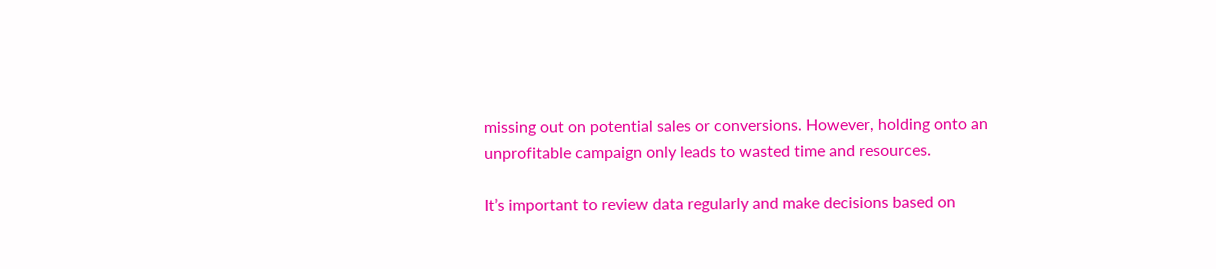missing out on potential sales or conversions. However, holding onto an unprofitable campaign only leads to wasted time and resources.

It’s important to review data regularly and make decisions based on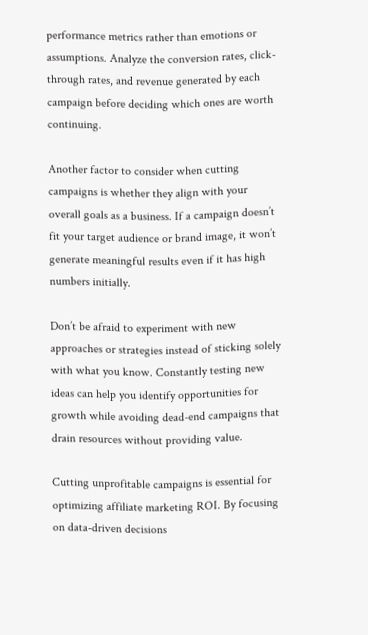performance metrics rather than emotions or assumptions. Analyze the conversion rates, click-through rates, and revenue generated by each campaign before deciding which ones are worth continuing.

Another factor to consider when cutting campaigns is whether they align with your overall goals as a business. If a campaign doesn’t fit your target audience or brand image, it won’t generate meaningful results even if it has high numbers initially.

Don’t be afraid to experiment with new approaches or strategies instead of sticking solely with what you know. Constantly testing new ideas can help you identify opportunities for growth while avoiding dead-end campaigns that drain resources without providing value.

Cutting unprofitable campaigns is essential for optimizing affiliate marketing ROI. By focusing on data-driven decisions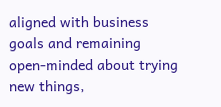aligned with business goals and remaining open-minded about trying new things,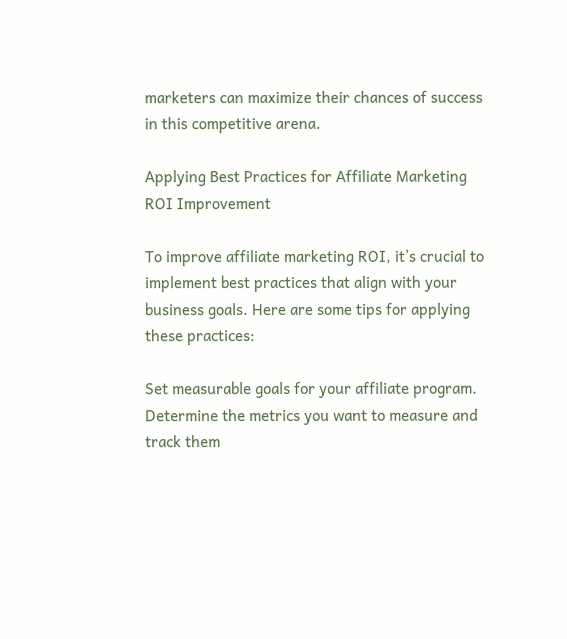marketers can maximize their chances of success in this competitive arena.

Applying Best Practices for Affiliate Marketing ROI Improvement

To improve affiliate marketing ROI, it’s crucial to implement best practices that align with your business goals. Here are some tips for applying these practices:

Set measurable goals for your affiliate program. Determine the metrics you want to measure and track them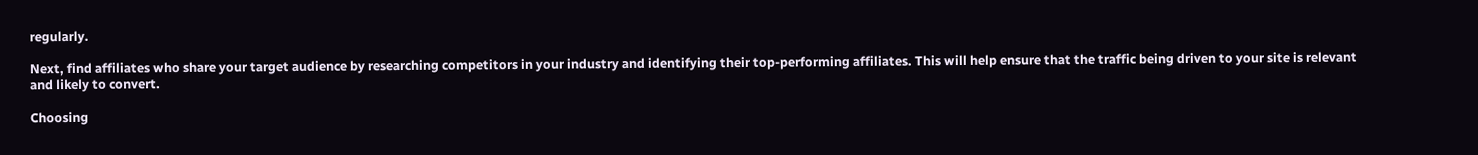regularly.

Next, find affiliates who share your target audience by researching competitors in your industry and identifying their top-performing affiliates. This will help ensure that the traffic being driven to your site is relevant and likely to convert.

Choosing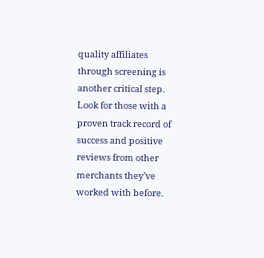quality affiliates through screening is another critical step. Look for those with a proven track record of success and positive reviews from other merchants they’ve worked with before.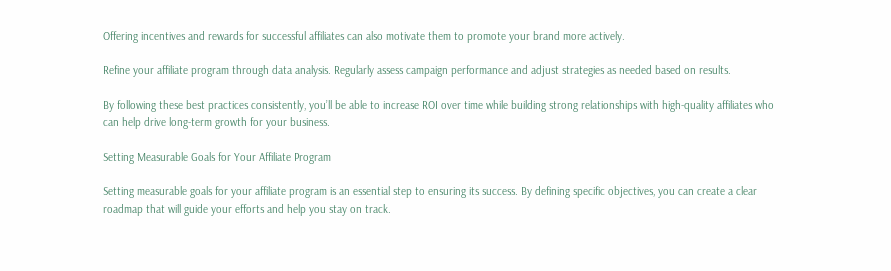Offering incentives and rewards for successful affiliates can also motivate them to promote your brand more actively.

Refine your affiliate program through data analysis. Regularly assess campaign performance and adjust strategies as needed based on results.

By following these best practices consistently, you’ll be able to increase ROI over time while building strong relationships with high-quality affiliates who can help drive long-term growth for your business.

Setting Measurable Goals for Your Affiliate Program

Setting measurable goals for your affiliate program is an essential step to ensuring its success. By defining specific objectives, you can create a clear roadmap that will guide your efforts and help you stay on track.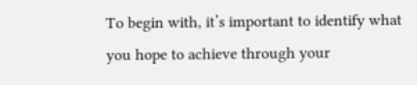To begin with, it’s important to identify what you hope to achieve through your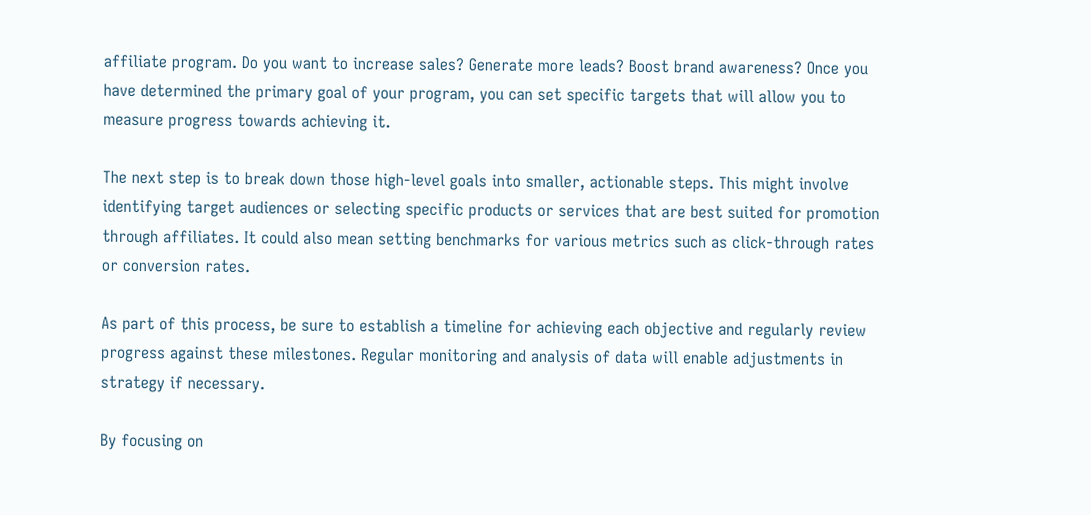affiliate program. Do you want to increase sales? Generate more leads? Boost brand awareness? Once you have determined the primary goal of your program, you can set specific targets that will allow you to measure progress towards achieving it.

The next step is to break down those high-level goals into smaller, actionable steps. This might involve identifying target audiences or selecting specific products or services that are best suited for promotion through affiliates. It could also mean setting benchmarks for various metrics such as click-through rates or conversion rates.

As part of this process, be sure to establish a timeline for achieving each objective and regularly review progress against these milestones. Regular monitoring and analysis of data will enable adjustments in strategy if necessary.

By focusing on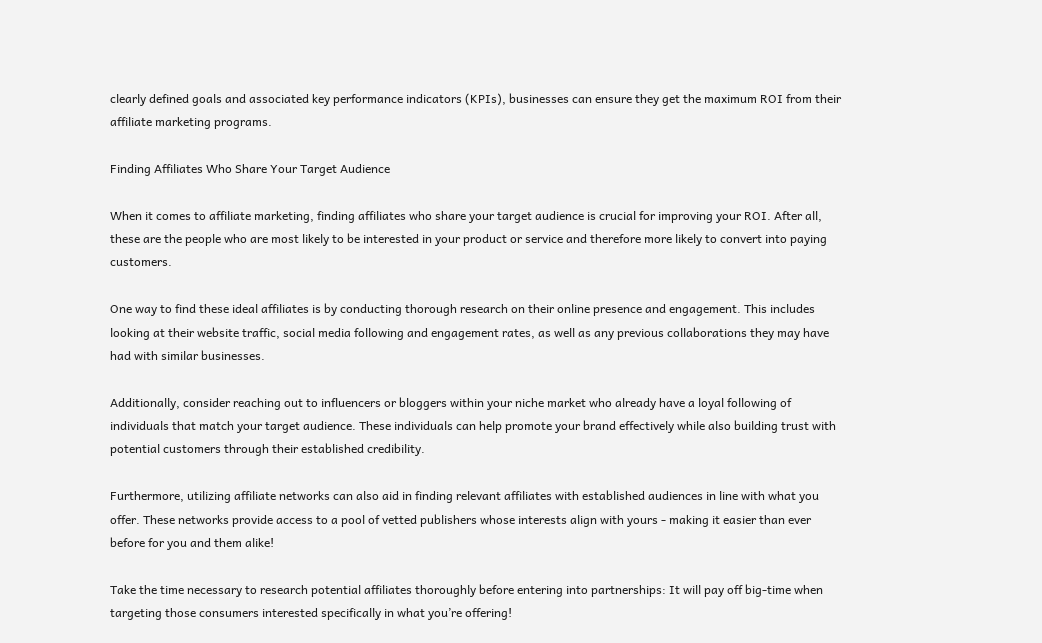clearly defined goals and associated key performance indicators (KPIs), businesses can ensure they get the maximum ROI from their affiliate marketing programs.

Finding Affiliates Who Share Your Target Audience

When it comes to affiliate marketing, finding affiliates who share your target audience is crucial for improving your ROI. After all, these are the people who are most likely to be interested in your product or service and therefore more likely to convert into paying customers.

One way to find these ideal affiliates is by conducting thorough research on their online presence and engagement. This includes looking at their website traffic, social media following and engagement rates, as well as any previous collaborations they may have had with similar businesses.

Additionally, consider reaching out to influencers or bloggers within your niche market who already have a loyal following of individuals that match your target audience. These individuals can help promote your brand effectively while also building trust with potential customers through their established credibility.

Furthermore, utilizing affiliate networks can also aid in finding relevant affiliates with established audiences in line with what you offer. These networks provide access to a pool of vetted publishers whose interests align with yours - making it easier than ever before for you and them alike!

Take the time necessary to research potential affiliates thoroughly before entering into partnerships: It will pay off big-time when targeting those consumers interested specifically in what you’re offering!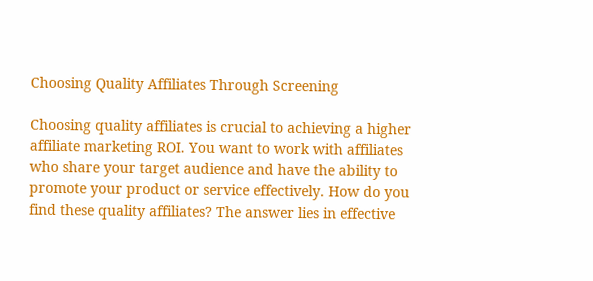Choosing Quality Affiliates Through Screening

Choosing quality affiliates is crucial to achieving a higher affiliate marketing ROI. You want to work with affiliates who share your target audience and have the ability to promote your product or service effectively. How do you find these quality affiliates? The answer lies in effective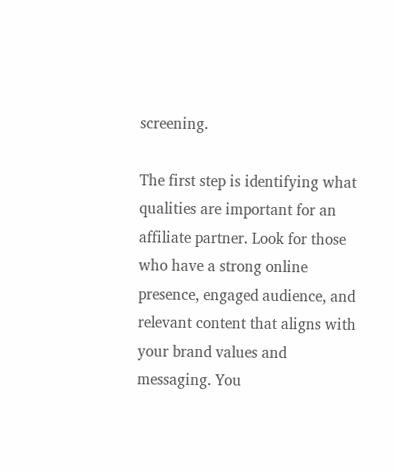screening.

The first step is identifying what qualities are important for an affiliate partner. Look for those who have a strong online presence, engaged audience, and relevant content that aligns with your brand values and messaging. You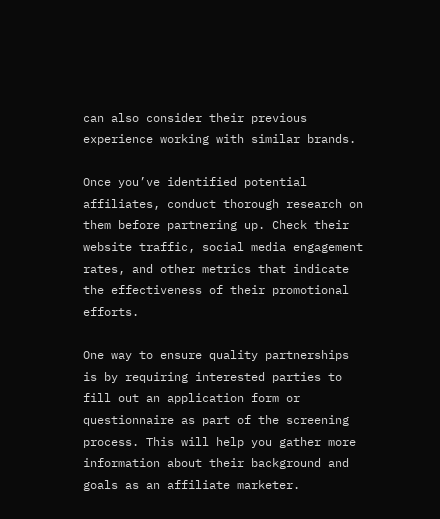can also consider their previous experience working with similar brands.

Once you’ve identified potential affiliates, conduct thorough research on them before partnering up. Check their website traffic, social media engagement rates, and other metrics that indicate the effectiveness of their promotional efforts.

One way to ensure quality partnerships is by requiring interested parties to fill out an application form or questionnaire as part of the screening process. This will help you gather more information about their background and goals as an affiliate marketer.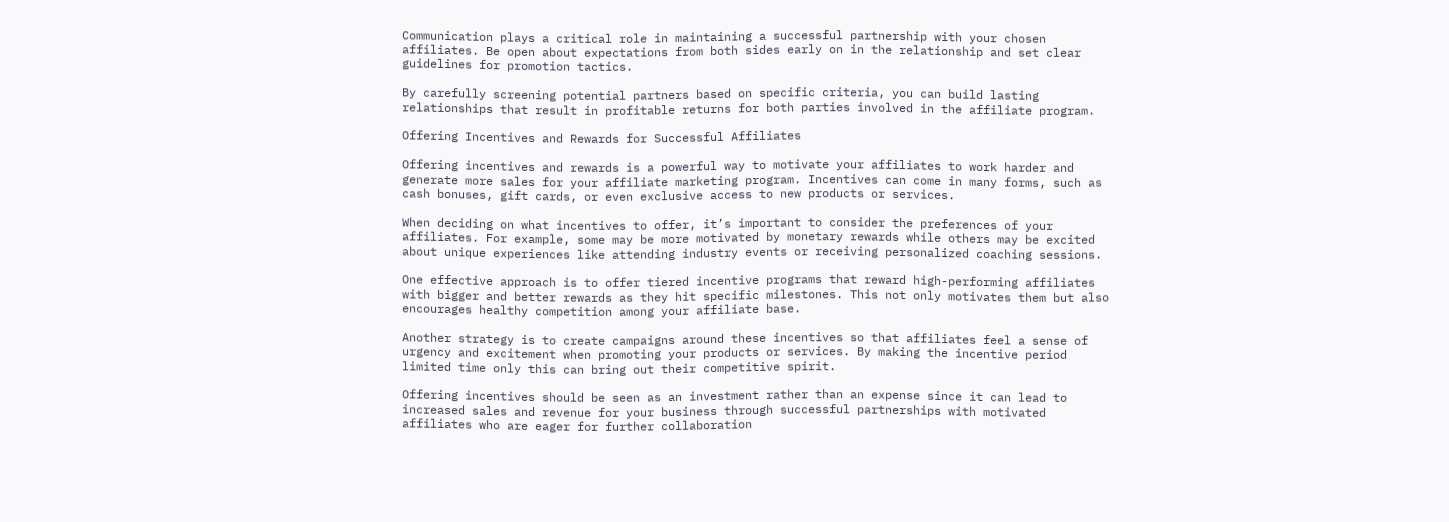Communication plays a critical role in maintaining a successful partnership with your chosen affiliates. Be open about expectations from both sides early on in the relationship and set clear guidelines for promotion tactics.

By carefully screening potential partners based on specific criteria, you can build lasting relationships that result in profitable returns for both parties involved in the affiliate program.

Offering Incentives and Rewards for Successful Affiliates

Offering incentives and rewards is a powerful way to motivate your affiliates to work harder and generate more sales for your affiliate marketing program. Incentives can come in many forms, such as cash bonuses, gift cards, or even exclusive access to new products or services.

When deciding on what incentives to offer, it’s important to consider the preferences of your affiliates. For example, some may be more motivated by monetary rewards while others may be excited about unique experiences like attending industry events or receiving personalized coaching sessions.

One effective approach is to offer tiered incentive programs that reward high-performing affiliates with bigger and better rewards as they hit specific milestones. This not only motivates them but also encourages healthy competition among your affiliate base.

Another strategy is to create campaigns around these incentives so that affiliates feel a sense of urgency and excitement when promoting your products or services. By making the incentive period limited time only this can bring out their competitive spirit.

Offering incentives should be seen as an investment rather than an expense since it can lead to increased sales and revenue for your business through successful partnerships with motivated affiliates who are eager for further collaboration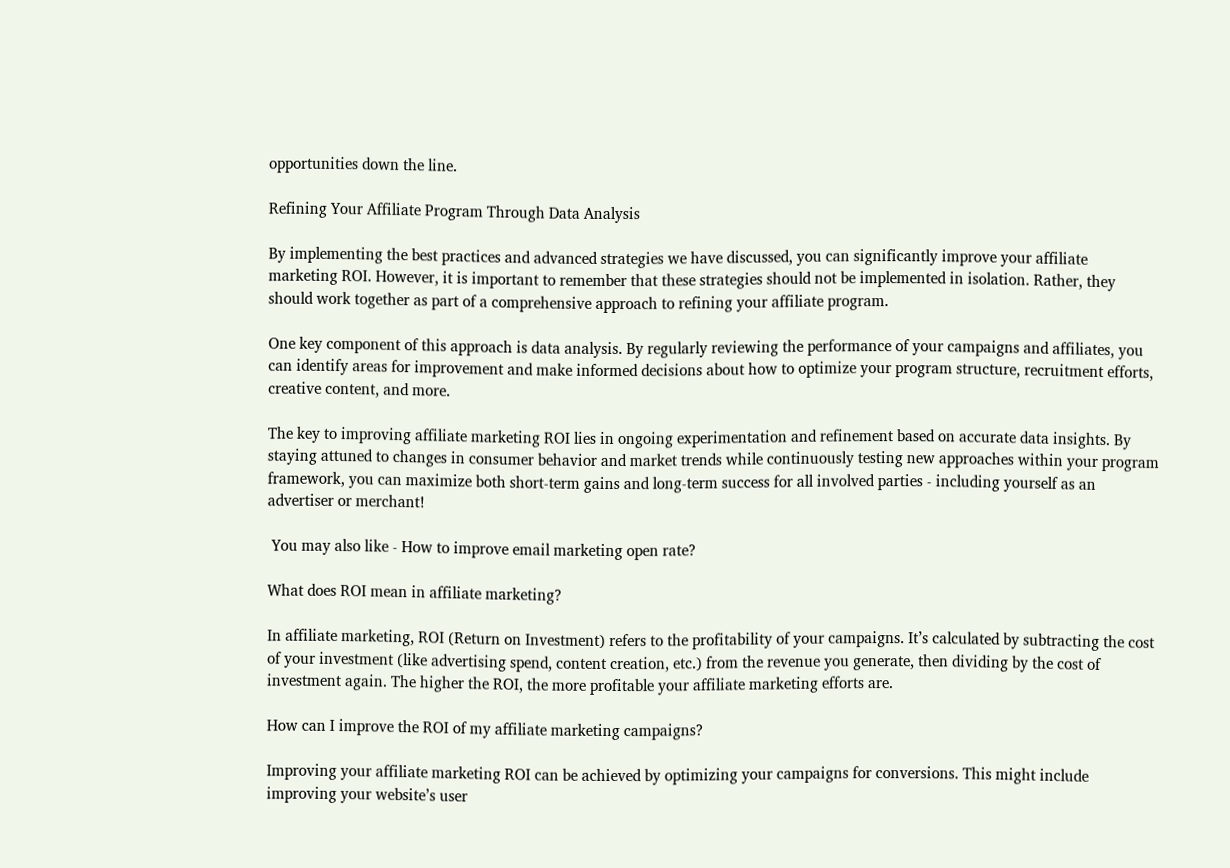opportunities down the line.

Refining Your Affiliate Program Through Data Analysis

By implementing the best practices and advanced strategies we have discussed, you can significantly improve your affiliate marketing ROI. However, it is important to remember that these strategies should not be implemented in isolation. Rather, they should work together as part of a comprehensive approach to refining your affiliate program.

One key component of this approach is data analysis. By regularly reviewing the performance of your campaigns and affiliates, you can identify areas for improvement and make informed decisions about how to optimize your program structure, recruitment efforts, creative content, and more.

The key to improving affiliate marketing ROI lies in ongoing experimentation and refinement based on accurate data insights. By staying attuned to changes in consumer behavior and market trends while continuously testing new approaches within your program framework, you can maximize both short-term gains and long-term success for all involved parties - including yourself as an advertiser or merchant!

 You may also like - How to improve email marketing open rate?

What does ROI mean in affiliate marketing?

In affiliate marketing, ROI (Return on Investment) refers to the profitability of your campaigns. It’s calculated by subtracting the cost of your investment (like advertising spend, content creation, etc.) from the revenue you generate, then dividing by the cost of investment again. The higher the ROI, the more profitable your affiliate marketing efforts are.

How can I improve the ROI of my affiliate marketing campaigns?

Improving your affiliate marketing ROI can be achieved by optimizing your campaigns for conversions. This might include improving your website’s user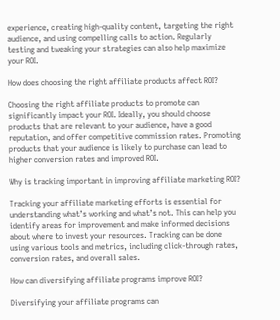experience, creating high-quality content, targeting the right audience, and using compelling calls to action. Regularly testing and tweaking your strategies can also help maximize your ROI.

How does choosing the right affiliate products affect ROI?

Choosing the right affiliate products to promote can significantly impact your ROI. Ideally, you should choose products that are relevant to your audience, have a good reputation, and offer competitive commission rates. Promoting products that your audience is likely to purchase can lead to higher conversion rates and improved ROI.

Why is tracking important in improving affiliate marketing ROI?

Tracking your affiliate marketing efforts is essential for understanding what’s working and what’s not. This can help you identify areas for improvement and make informed decisions about where to invest your resources. Tracking can be done using various tools and metrics, including click-through rates, conversion rates, and overall sales.

How can diversifying affiliate programs improve ROI?

Diversifying your affiliate programs can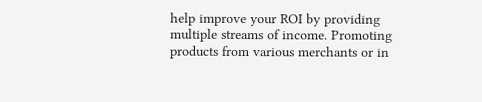help improve your ROI by providing multiple streams of income. Promoting products from various merchants or in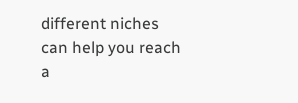different niches can help you reach a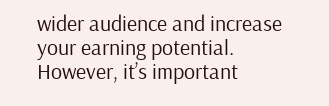wider audience and increase your earning potential. However, it’s important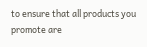to ensure that all products you promote are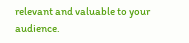relevant and valuable to your audience.